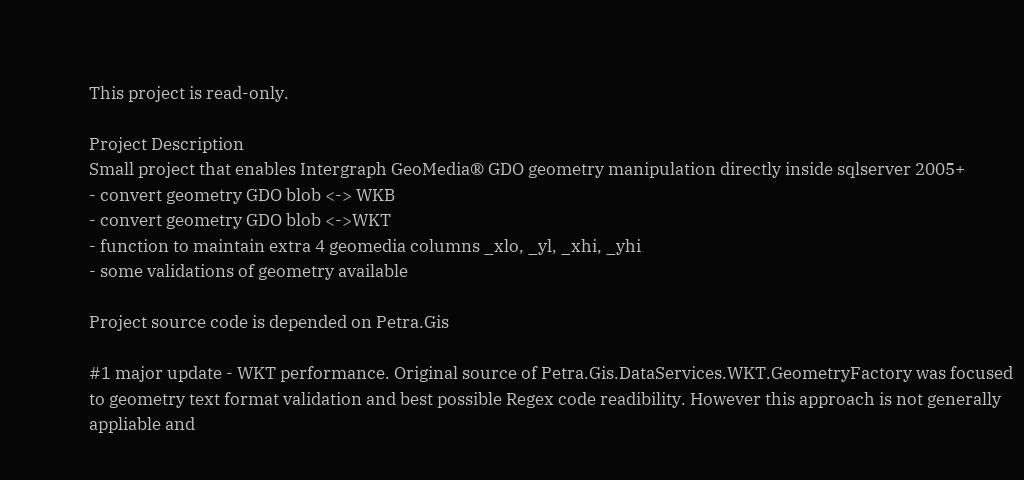This project is read-only.

Project Description
Small project that enables Intergraph GeoMedia® GDO geometry manipulation directly inside sqlserver 2005+
- convert geometry GDO blob <-> WKB
- convert geometry GDO blob <->WKT
- function to maintain extra 4 geomedia columns _xlo, _yl, _xhi, _yhi
- some validations of geometry available

Project source code is depended on Petra.Gis

#1 major update - WKT performance. Original source of Petra.Gis.DataServices.WKT.GeometryFactory was focused to geometry text format validation and best possible Regex code readibility. However this approach is not generally appliable and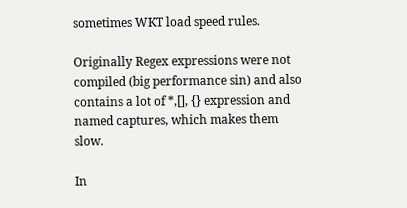sometimes WKT load speed rules.

Originally Regex expressions were not compiled (big performance sin) and also contains a lot of *,[], {} expression and named captures, which makes them slow.

In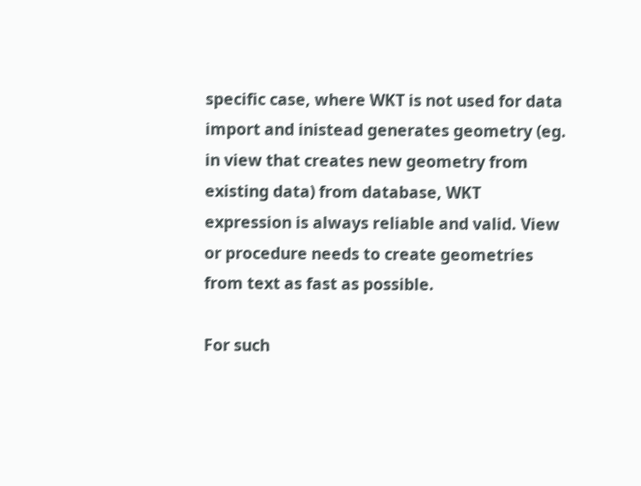specific case, where WKT is not used for data import and inistead generates geometry (eg. in view that creates new geometry from existing data) from database, WKT expression is always reliable and valid. View or procedure needs to create geometries from text as fast as possible.

For such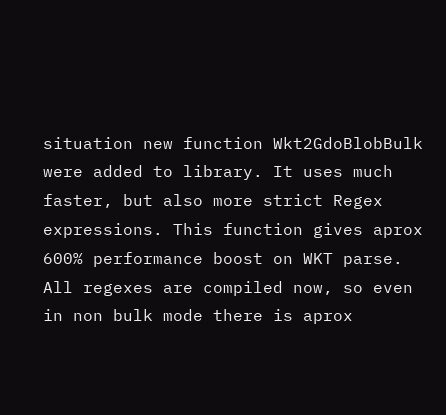situation new function Wkt2GdoBlobBulk were added to library. It uses much faster, but also more strict Regex expressions. This function gives aprox 600% performance boost on WKT parse. All regexes are compiled now, so even in non bulk mode there is aprox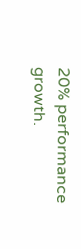20% performance growth.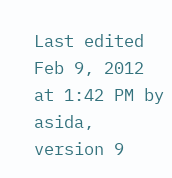Last edited Feb 9, 2012 at 1:42 PM by asida, version 9